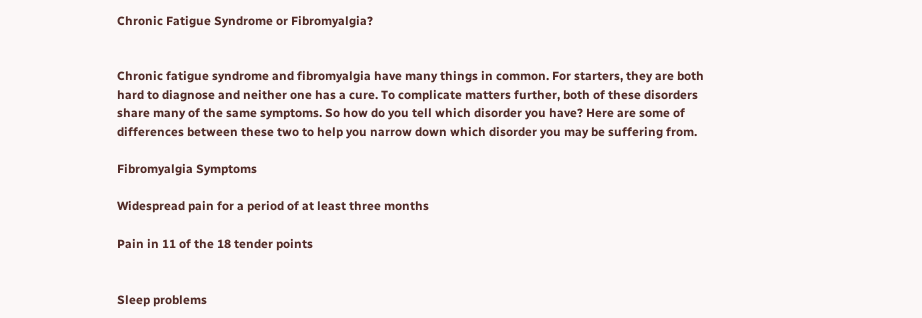Chronic Fatigue Syndrome or Fibromyalgia?


Chronic fatigue syndrome and fibromyalgia have many things in common. For starters, they are both hard to diagnose and neither one has a cure. To complicate matters further, both of these disorders share many of the same symptoms. So how do you tell which disorder you have? Here are some of differences between these two to help you narrow down which disorder you may be suffering from.

Fibromyalgia Symptoms

Widespread pain for a period of at least three months

Pain in 11 of the 18 tender points


Sleep problems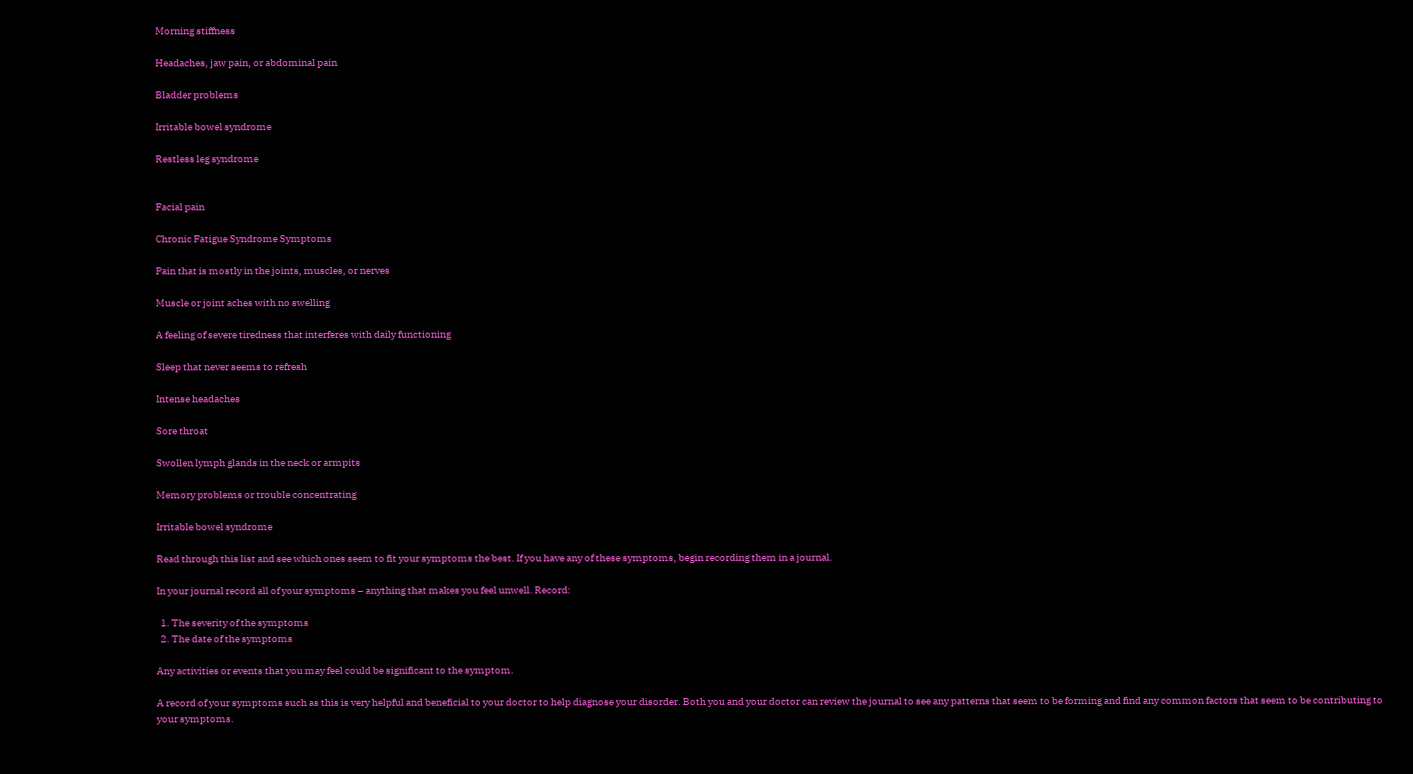Morning stiffness

Headaches, jaw pain, or abdominal pain

Bladder problems

Irritable bowel syndrome

Restless leg syndrome


Facial pain

Chronic Fatigue Syndrome Symptoms

Pain that is mostly in the joints, muscles, or nerves

Muscle or joint aches with no swelling

A feeling of severe tiredness that interferes with daily functioning

Sleep that never seems to refresh

Intense headaches

Sore throat

Swollen lymph glands in the neck or armpits

Memory problems or trouble concentrating

Irritable bowel syndrome

Read through this list and see which ones seem to fit your symptoms the best. If you have any of these symptoms, begin recording them in a journal.

In your journal record all of your symptoms – anything that makes you feel unwell. Record:

  1. The severity of the symptoms
  2. The date of the symptoms

Any activities or events that you may feel could be significant to the symptom.

A record of your symptoms such as this is very helpful and beneficial to your doctor to help diagnose your disorder. Both you and your doctor can review the journal to see any patterns that seem to be forming and find any common factors that seem to be contributing to your symptoms.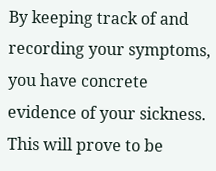By keeping track of and recording your symptoms, you have concrete evidence of your sickness. This will prove to be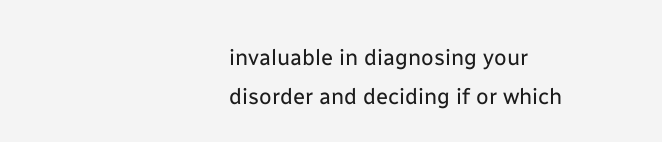invaluable in diagnosing your disorder and deciding if or which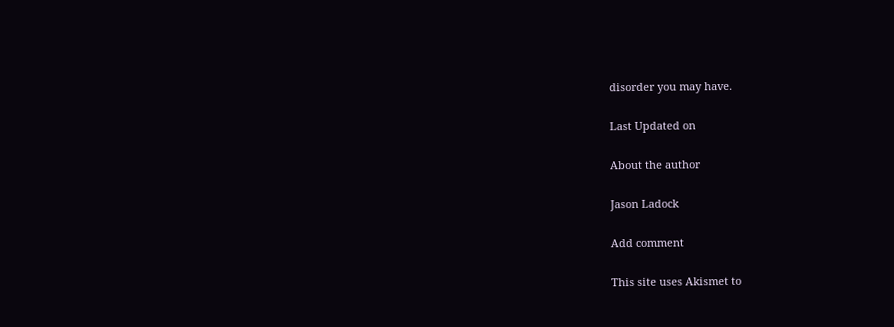disorder you may have.

Last Updated on

About the author

Jason Ladock

Add comment

This site uses Akismet to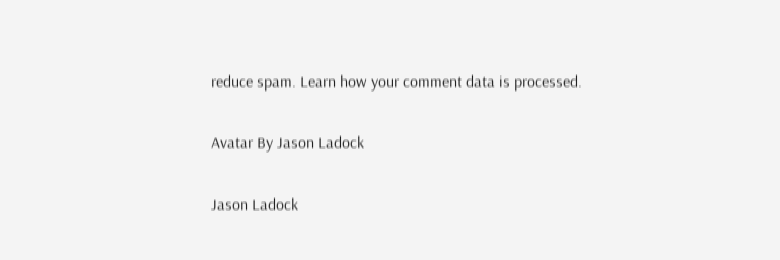reduce spam. Learn how your comment data is processed.

Avatar By Jason Ladock

Jason Ladock